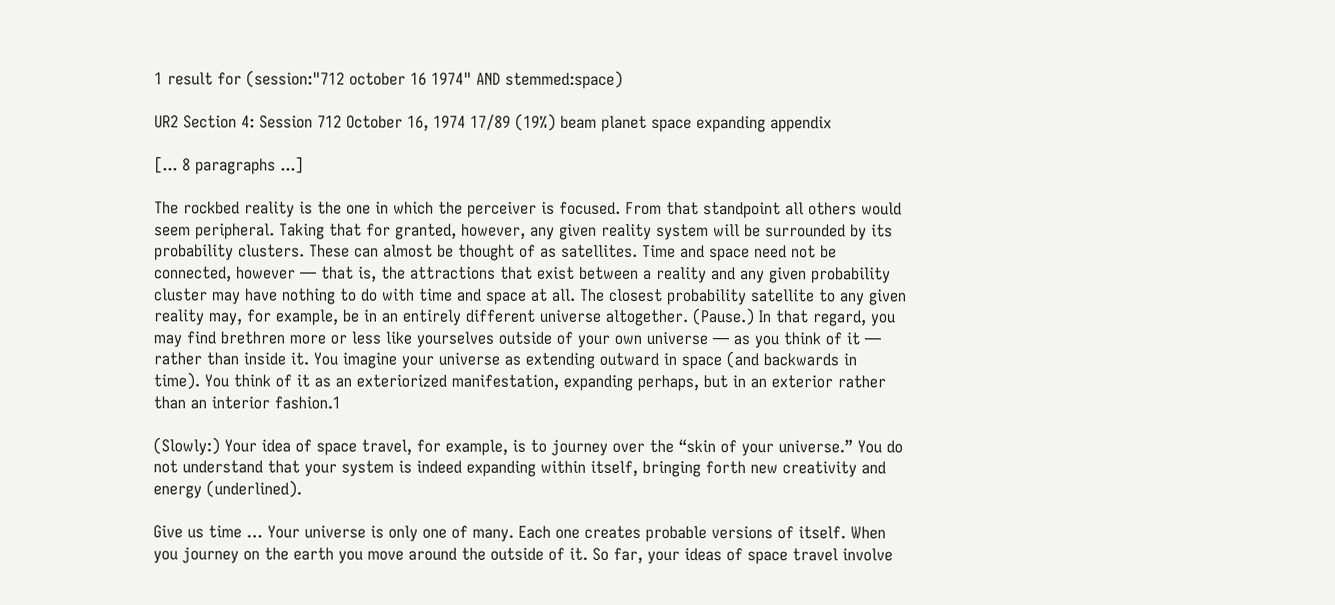1 result for (session:"712 october 16 1974" AND stemmed:space)

UR2 Section 4: Session 712 October 16, 1974 17/89 (19%) beam planet space expanding appendix

[... 8 paragraphs ...]

The rockbed reality is the one in which the perceiver is focused. From that standpoint all others would seem peripheral. Taking that for granted, however, any given reality system will be surrounded by its probability clusters. These can almost be thought of as satellites. Time and space need not be connected, however — that is, the attractions that exist between a reality and any given probability cluster may have nothing to do with time and space at all. The closest probability satellite to any given reality may, for example, be in an entirely different universe altogether. (Pause.) In that regard, you may find brethren more or less like yourselves outside of your own universe — as you think of it — rather than inside it. You imagine your universe as extending outward in space (and backwards in time). You think of it as an exteriorized manifestation, expanding perhaps, but in an exterior rather than an interior fashion.1

(Slowly:) Your idea of space travel, for example, is to journey over the “skin of your universe.” You do not understand that your system is indeed expanding within itself, bringing forth new creativity and energy (underlined).

Give us time … Your universe is only one of many. Each one creates probable versions of itself. When you journey on the earth you move around the outside of it. So far, your ideas of space travel involve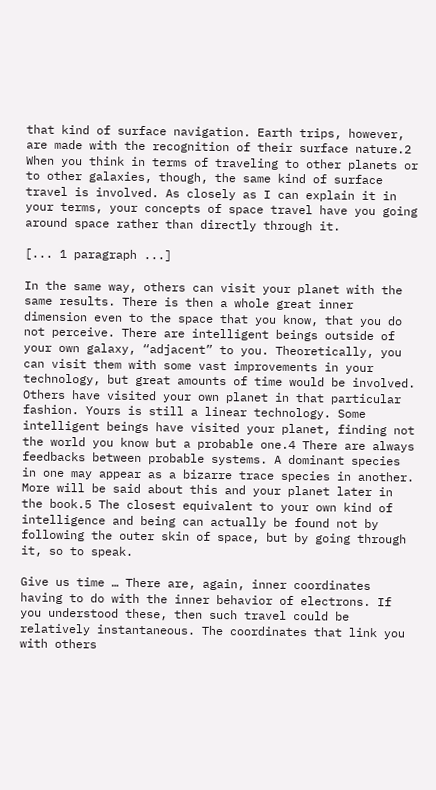that kind of surface navigation. Earth trips, however, are made with the recognition of their surface nature.2 When you think in terms of traveling to other planets or to other galaxies, though, the same kind of surface travel is involved. As closely as I can explain it in your terms, your concepts of space travel have you going around space rather than directly through it.

[... 1 paragraph ...]

In the same way, others can visit your planet with the same results. There is then a whole great inner dimension even to the space that you know, that you do not perceive. There are intelligent beings outside of your own galaxy, “adjacent” to you. Theoretically, you can visit them with some vast improvements in your technology, but great amounts of time would be involved. Others have visited your own planet in that particular fashion. Yours is still a linear technology. Some intelligent beings have visited your planet, finding not the world you know but a probable one.4 There are always feedbacks between probable systems. A dominant species in one may appear as a bizarre trace species in another. More will be said about this and your planet later in the book.5 The closest equivalent to your own kind of intelligence and being can actually be found not by following the outer skin of space, but by going through it, so to speak.

Give us time … There are, again, inner coordinates having to do with the inner behavior of electrons. If you understood these, then such travel could be relatively instantaneous. The coordinates that link you with others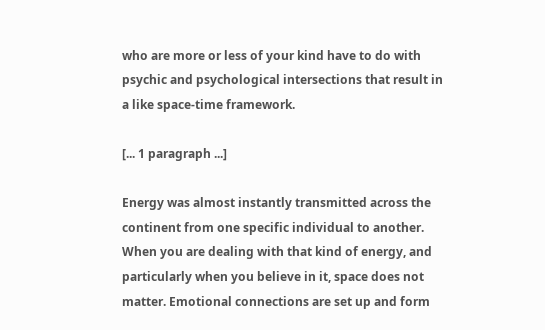who are more or less of your kind have to do with psychic and psychological intersections that result in a like space-time framework.

[... 1 paragraph ...]

Energy was almost instantly transmitted across the continent from one specific individual to another. When you are dealing with that kind of energy, and particularly when you believe in it, space does not matter. Emotional connections are set up and form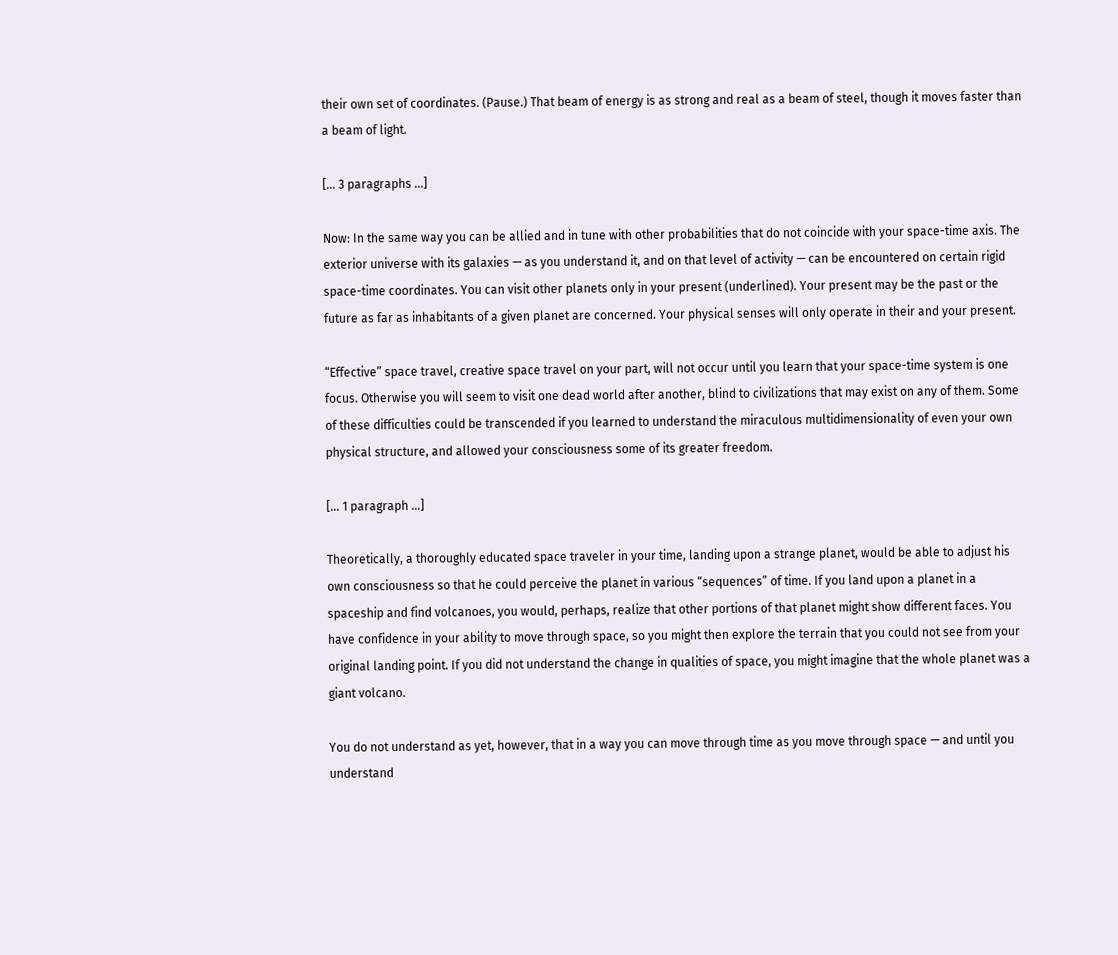their own set of coordinates. (Pause.) That beam of energy is as strong and real as a beam of steel, though it moves faster than a beam of light.

[... 3 paragraphs ...]

Now: In the same way you can be allied and in tune with other probabilities that do not coincide with your space-time axis. The exterior universe with its galaxies — as you understand it, and on that level of activity — can be encountered on certain rigid space-time coordinates. You can visit other planets only in your present (underlined). Your present may be the past or the future as far as inhabitants of a given planet are concerned. Your physical senses will only operate in their and your present.

“Effective” space travel, creative space travel on your part, will not occur until you learn that your space-time system is one focus. Otherwise you will seem to visit one dead world after another, blind to civilizations that may exist on any of them. Some of these difficulties could be transcended if you learned to understand the miraculous multidimensionality of even your own physical structure, and allowed your consciousness some of its greater freedom.

[... 1 paragraph ...]

Theoretically, a thoroughly educated space traveler in your time, landing upon a strange planet, would be able to adjust his own consciousness so that he could perceive the planet in various “sequences” of time. If you land upon a planet in a spaceship and find volcanoes, you would, perhaps, realize that other portions of that planet might show different faces. You have confidence in your ability to move through space, so you might then explore the terrain that you could not see from your original landing point. If you did not understand the change in qualities of space, you might imagine that the whole planet was a giant volcano.

You do not understand as yet, however, that in a way you can move through time as you move through space — and until you understand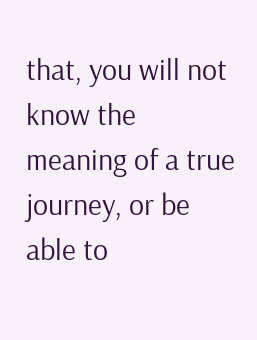that, you will not know the meaning of a true journey, or be able to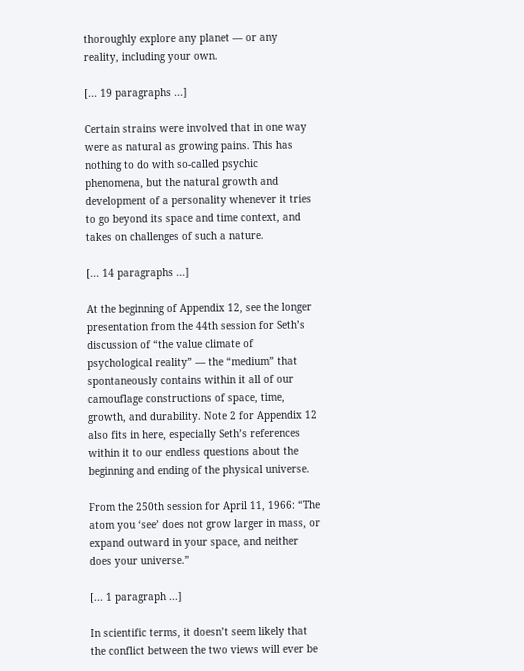thoroughly explore any planet — or any reality, including your own.

[... 19 paragraphs ...]

Certain strains were involved that in one way were as natural as growing pains. This has nothing to do with so-called psychic phenomena, but the natural growth and development of a personality whenever it tries to go beyond its space and time context, and takes on challenges of such a nature.

[... 14 paragraphs ...]

At the beginning of Appendix 12, see the longer presentation from the 44th session for Seth’s discussion of “the value climate of psychological reality” — the “medium” that spontaneously contains within it all of our camouflage constructions of space, time, growth, and durability. Note 2 for Appendix 12 also fits in here, especially Seth’s references within it to our endless questions about the beginning and ending of the physical universe.

From the 250th session for April 11, 1966: “The atom you ‘see’ does not grow larger in mass, or expand outward in your space, and neither does your universe.”

[... 1 paragraph ...]

In scientific terms, it doesn’t seem likely that the conflict between the two views will ever be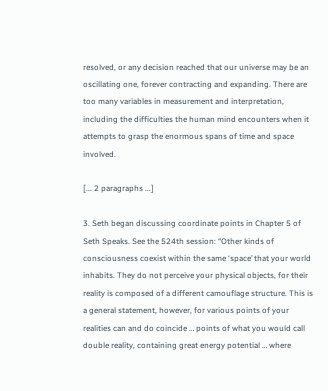resolved, or any decision reached that our universe may be an oscillating one, forever contracting and expanding. There are too many variables in measurement and interpretation, including the difficulties the human mind encounters when it attempts to grasp the enormous spans of time and space involved.

[... 2 paragraphs ...]

3. Seth began discussing coordinate points in Chapter 5 of Seth Speaks. See the 524th session: “Other kinds of consciousness coexist within the same ‘space’ that your world inhabits. They do not perceive your physical objects, for their reality is composed of a different camouflage structure. This is a general statement, however, for various points of your realities can and do coincide … points of what you would call double reality, containing great energy potential … where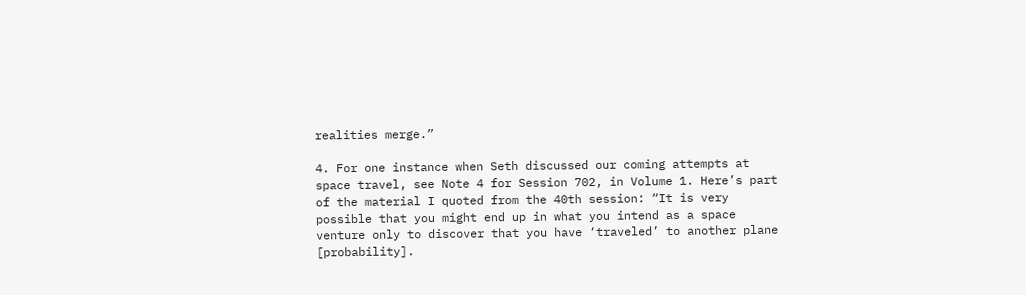realities merge.”

4. For one instance when Seth discussed our coming attempts at space travel, see Note 4 for Session 702, in Volume 1. Here’s part of the material I quoted from the 40th session: “It is very possible that you might end up in what you intend as a space venture only to discover that you have ‘traveled’ to another plane [probability].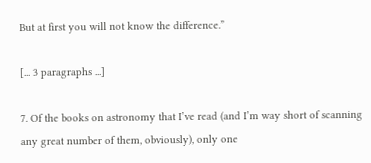But at first you will not know the difference.”

[... 3 paragraphs ...]

7. Of the books on astronomy that I’ve read (and I’m way short of scanning any great number of them, obviously), only one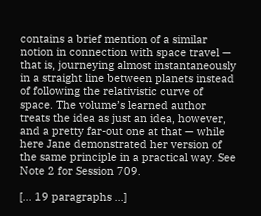contains a brief mention of a similar notion in connection with space travel — that is, journeying almost instantaneously in a straight line between planets instead of following the relativistic curve of space. The volume’s learned author treats the idea as just an idea, however, and a pretty far-out one at that — while here Jane demonstrated her version of the same principle in a practical way. See Note 2 for Session 709.

[... 19 paragraphs ...]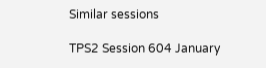Similar sessions

TPS2 Session 604 January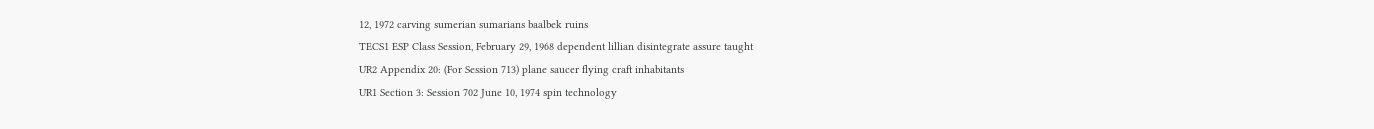12, 1972 carving sumerian sumarians baalbek ruins
TECS1 ESP Class Session, February 29, 1968 dependent lillian disintegrate assure taught
UR2 Appendix 20: (For Session 713) plane saucer flying craft inhabitants
UR1 Section 3: Session 702 June 10, 1974 spin technology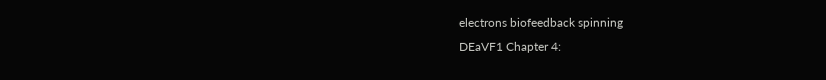electrons biofeedback spinning
DEaVF1 Chapter 4: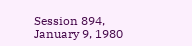Session 894, January 9, 1980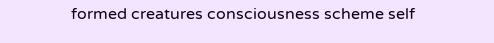formed creatures consciousness scheme self